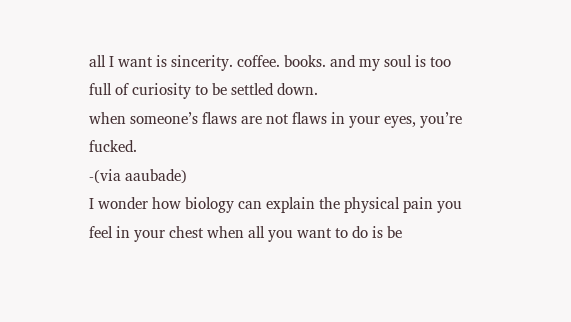all I want is sincerity. coffee. books. and my soul is too full of curiosity to be settled down.
when someone’s flaws are not flaws in your eyes, you’re fucked.
-(via aaubade)
I wonder how biology can explain the physical pain you feel in your chest when all you want to do is be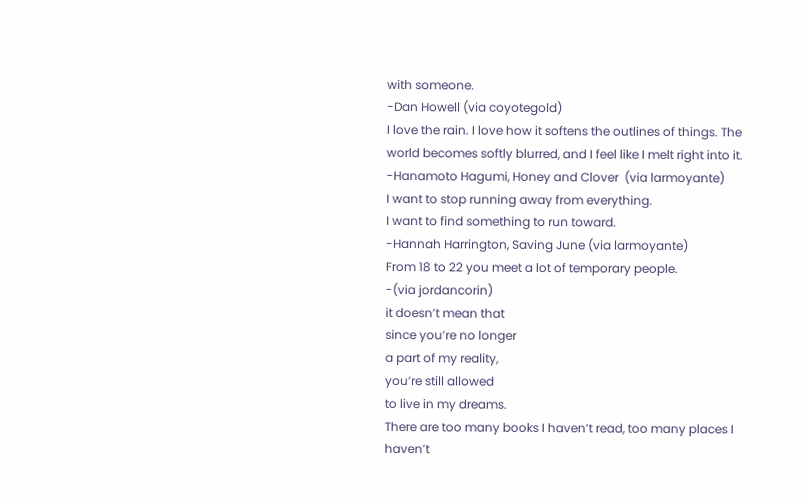with someone.
-Dan Howell (via coyotegold)
I love the rain. I love how it softens the outlines of things. The world becomes softly blurred, and I feel like I melt right into it.
-Hanamoto Hagumi, Honey and Clover  (via larmoyante)
I want to stop running away from everything.
I want to find something to run toward.
-Hannah Harrington, Saving June (via larmoyante)
From 18 to 22 you meet a lot of temporary people.
-(via jordancorin)
it doesn’t mean that
since you’re no longer
a part of my reality,
you’re still allowed
to live in my dreams.
There are too many books I haven’t read, too many places I haven’t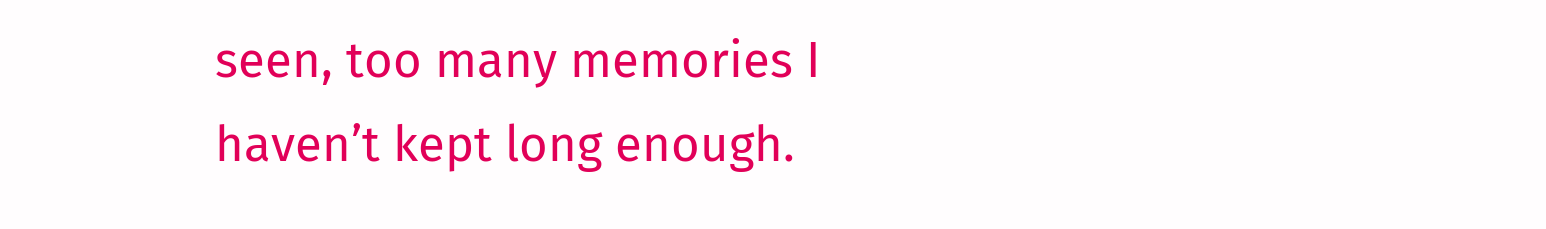seen, too many memories I haven’t kept long enough.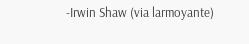-Irwin Shaw (via larmoyante)